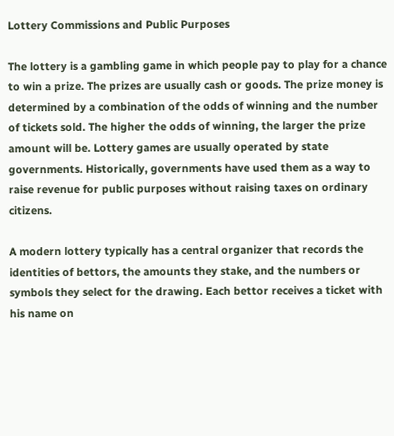Lottery Commissions and Public Purposes

The lottery is a gambling game in which people pay to play for a chance to win a prize. The prizes are usually cash or goods. The prize money is determined by a combination of the odds of winning and the number of tickets sold. The higher the odds of winning, the larger the prize amount will be. Lottery games are usually operated by state governments. Historically, governments have used them as a way to raise revenue for public purposes without raising taxes on ordinary citizens.

A modern lottery typically has a central organizer that records the identities of bettors, the amounts they stake, and the numbers or symbols they select for the drawing. Each bettor receives a ticket with his name on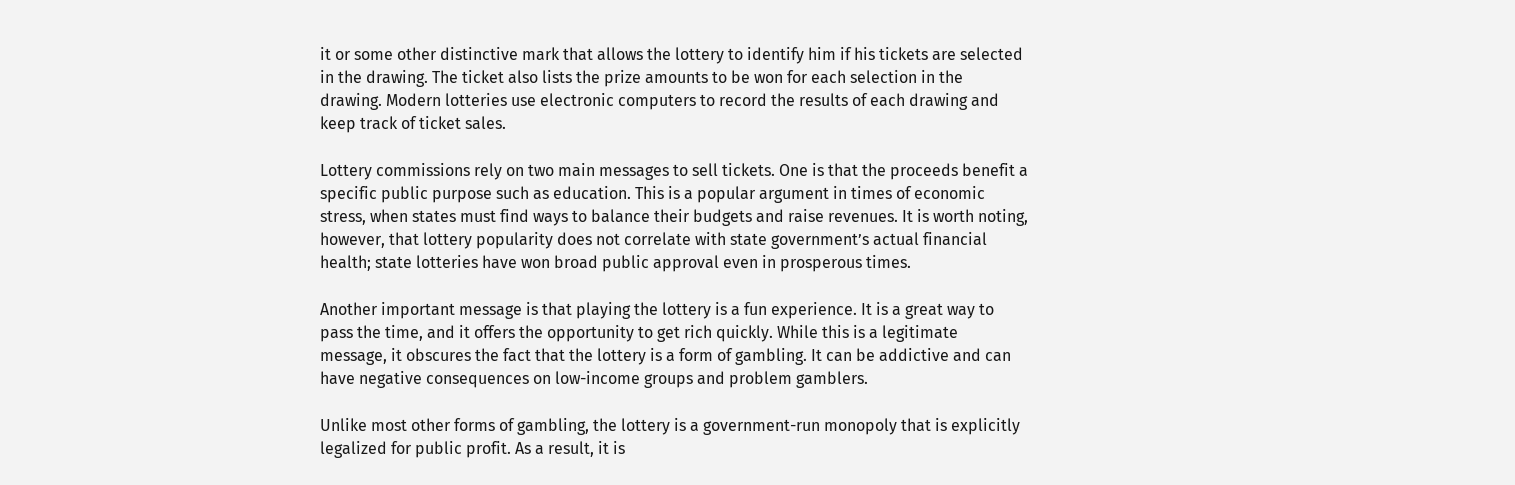it or some other distinctive mark that allows the lottery to identify him if his tickets are selected in the drawing. The ticket also lists the prize amounts to be won for each selection in the drawing. Modern lotteries use electronic computers to record the results of each drawing and keep track of ticket sales.

Lottery commissions rely on two main messages to sell tickets. One is that the proceeds benefit a specific public purpose such as education. This is a popular argument in times of economic stress, when states must find ways to balance their budgets and raise revenues. It is worth noting, however, that lottery popularity does not correlate with state government’s actual financial health; state lotteries have won broad public approval even in prosperous times.

Another important message is that playing the lottery is a fun experience. It is a great way to pass the time, and it offers the opportunity to get rich quickly. While this is a legitimate message, it obscures the fact that the lottery is a form of gambling. It can be addictive and can have negative consequences on low-income groups and problem gamblers.

Unlike most other forms of gambling, the lottery is a government-run monopoly that is explicitly legalized for public profit. As a result, it is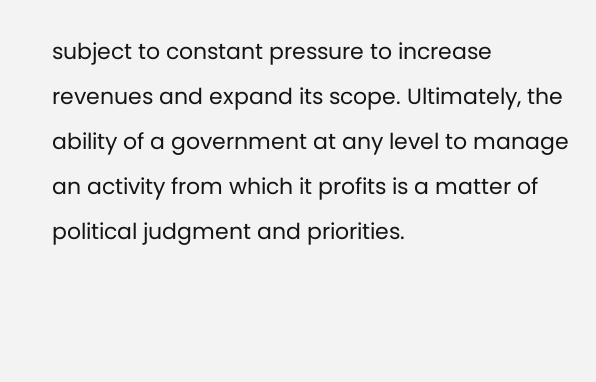subject to constant pressure to increase revenues and expand its scope. Ultimately, the ability of a government at any level to manage an activity from which it profits is a matter of political judgment and priorities.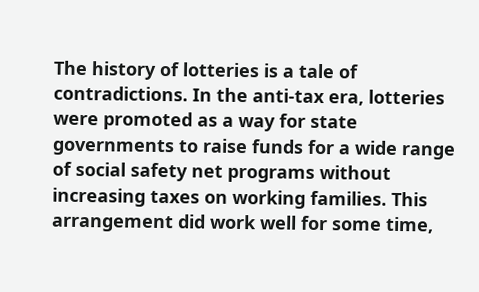The history of lotteries is a tale of contradictions. In the anti-tax era, lotteries were promoted as a way for state governments to raise funds for a wide range of social safety net programs without increasing taxes on working families. This arrangement did work well for some time,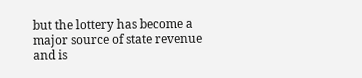but the lottery has become a major source of state revenue and is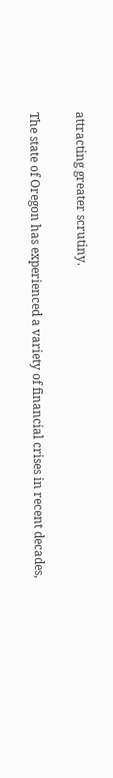attracting greater scrutiny.

The state of Oregon has experienced a variety of financial crises in recent decades,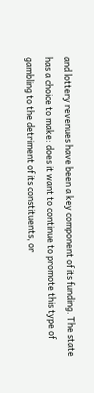and lottery revenues have been a key component of its funding. The state has a choice to make: does it want to continue to promote this type of gambling to the detriment of its constituents, or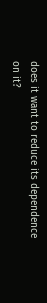does it want to reduce its dependence on it?